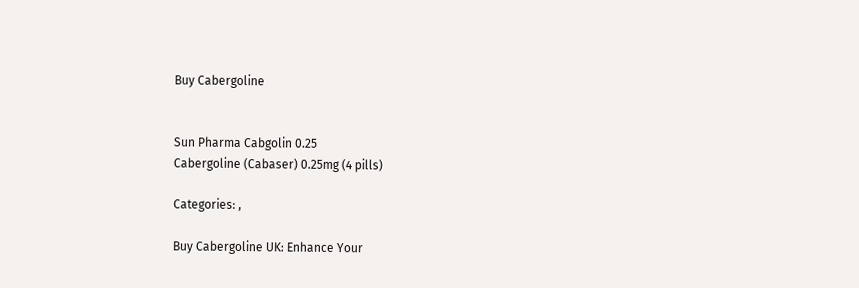Buy Cabergoline


Sun Pharma Cabgolin 0.25
Cabergoline (Cabaser) 0.25mg (4 pills)

Categories: ,

Buy Cabergoline UK: Enhance Your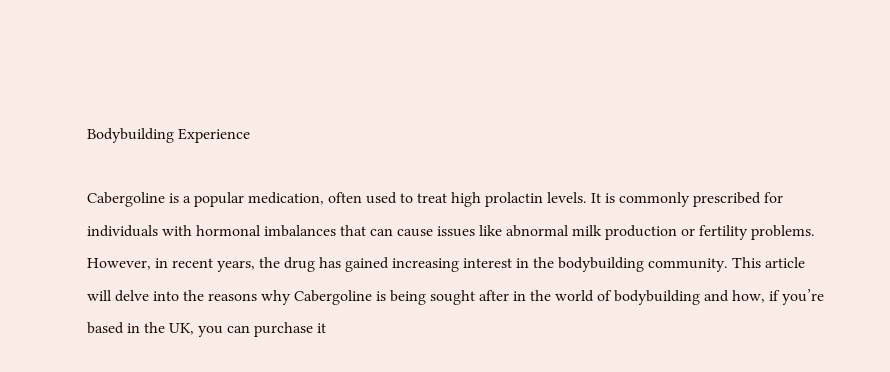Bodybuilding Experience

Cabergoline is a popular medication, often used to treat high prolactin levels. It is commonly prescribed for individuals with hormonal imbalances that can cause issues like abnormal milk production or fertility problems. However, in recent years, the drug has gained increasing interest in the bodybuilding community. This article will delve into the reasons why Cabergoline is being sought after in the world of bodybuilding and how, if you’re based in the UK, you can purchase it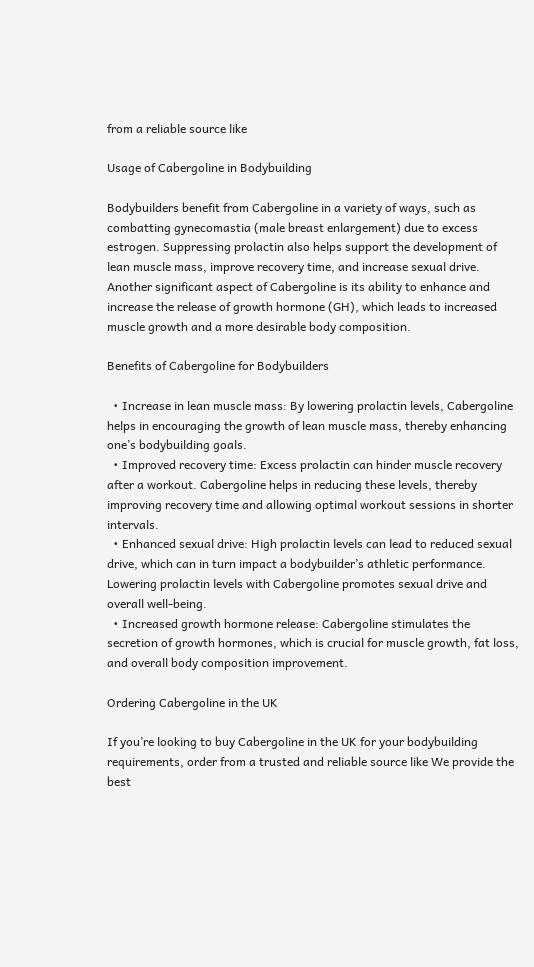from a reliable source like

Usage of Cabergoline in Bodybuilding

Bodybuilders benefit from Cabergoline in a variety of ways, such as combatting gynecomastia (male breast enlargement) due to excess estrogen. Suppressing prolactin also helps support the development of lean muscle mass, improve recovery time, and increase sexual drive. Another significant aspect of Cabergoline is its ability to enhance and increase the release of growth hormone (GH), which leads to increased muscle growth and a more desirable body composition.

Benefits of Cabergoline for Bodybuilders

  • Increase in lean muscle mass: By lowering prolactin levels, Cabergoline helps in encouraging the growth of lean muscle mass, thereby enhancing one’s bodybuilding goals.
  • Improved recovery time: Excess prolactin can hinder muscle recovery after a workout. Cabergoline helps in reducing these levels, thereby improving recovery time and allowing optimal workout sessions in shorter intervals.
  • Enhanced sexual drive: High prolactin levels can lead to reduced sexual drive, which can in turn impact a bodybuilder’s athletic performance. Lowering prolactin levels with Cabergoline promotes sexual drive and overall well-being.
  • Increased growth hormone release: Cabergoline stimulates the secretion of growth hormones, which is crucial for muscle growth, fat loss, and overall body composition improvement.

Ordering Cabergoline in the UK

If you’re looking to buy Cabergoline in the UK for your bodybuilding requirements, order from a trusted and reliable source like We provide the best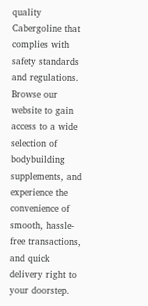quality Cabergoline that complies with safety standards and regulations. Browse our website to gain access to a wide selection of bodybuilding supplements, and experience the convenience of smooth, hassle-free transactions, and quick delivery right to your doorstep.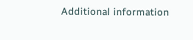Additional information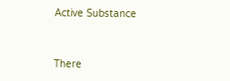Active Substance


There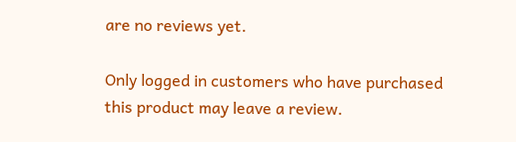are no reviews yet.

Only logged in customers who have purchased this product may leave a review.